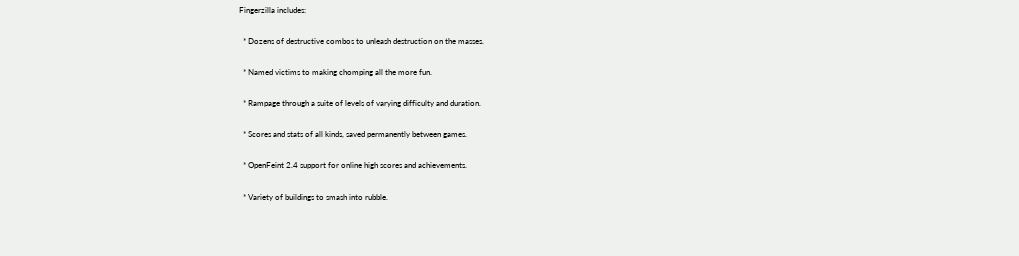Fingerzilla includes:

  * Dozens of destructive combos to unleash destruction on the masses.

  * Named victims to making chomping all the more fun.

  * Rampage through a suite of levels of varying difficulty and duration.

  * Scores and stats of all kinds, saved permanently between games.

  * OpenFeint 2.4 support for online high scores and achievements.

  * Variety of buildings to smash into rubble.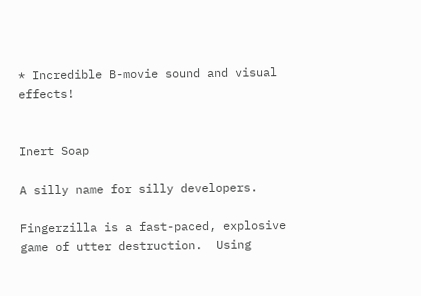* Incredible B-movie sound and visual effects!


Inert Soap

A silly name for silly developers.

Fingerzilla is a fast-paced, explosive game of utter destruction.  Using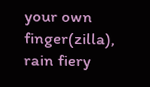your own finger(zilla), rain fiery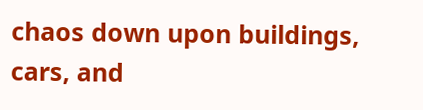chaos down upon buildings, cars, and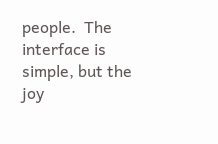people.  The interface is simple, but the joy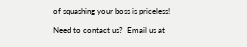of squashing your boss is priceless!

Need to contact us?  Email us at